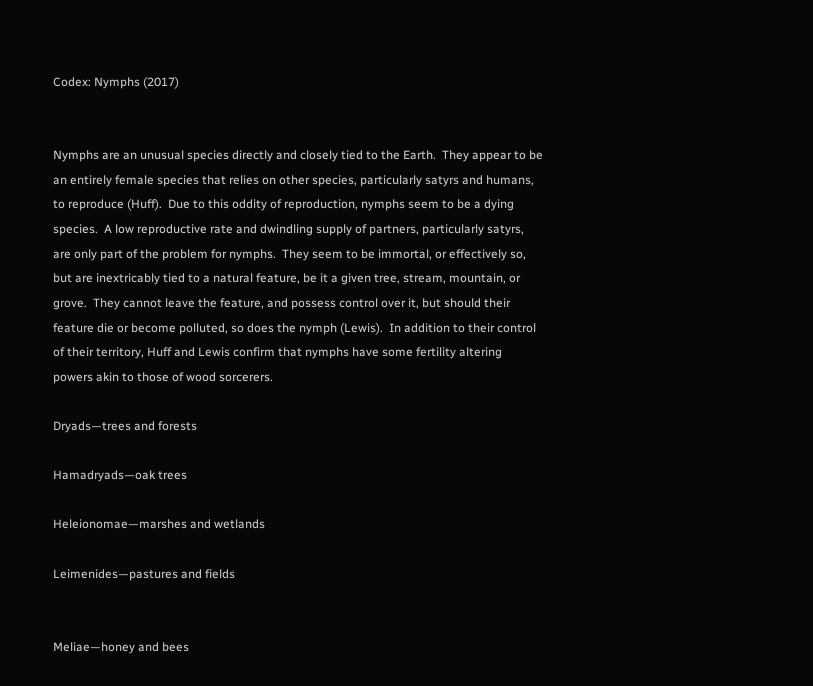Codex: Nymphs (2017)


Nymphs are an unusual species directly and closely tied to the Earth.  They appear to be an entirely female species that relies on other species, particularly satyrs and humans, to reproduce (Huff).  Due to this oddity of reproduction, nymphs seem to be a dying species.  A low reproductive rate and dwindling supply of partners, particularly satyrs, are only part of the problem for nymphs.  They seem to be immortal, or effectively so, but are inextricably tied to a natural feature, be it a given tree, stream, mountain, or grove.  They cannot leave the feature, and possess control over it, but should their feature die or become polluted, so does the nymph (Lewis).  In addition to their control of their territory, Huff and Lewis confirm that nymphs have some fertility altering powers akin to those of wood sorcerers.

Dryads—trees and forests

Hamadryads—oak trees

Heleionomae—marshes and wetlands

Leimenides—pastures and fields


Meliae—honey and bees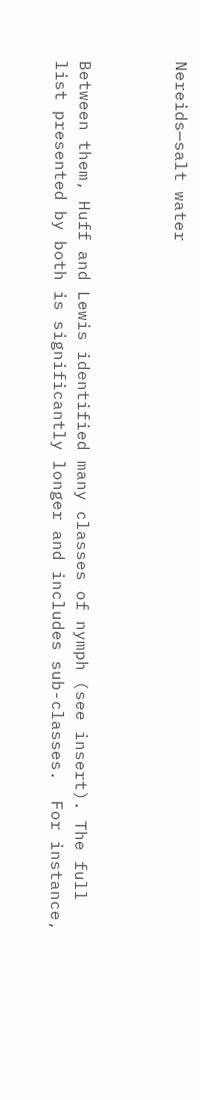Nereids—salt water



Between them, Huff and Lewis identified many classes of nymph (see insert). The full list presented by both is significantly longer and includes sub-classes.  For instance,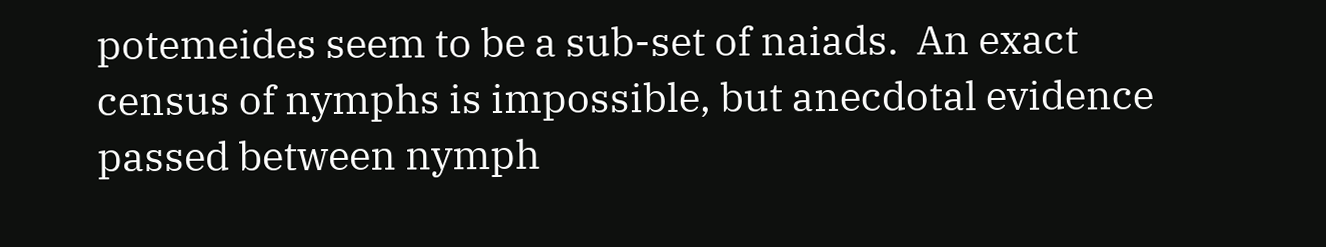potemeides seem to be a sub-set of naiads.  An exact census of nymphs is impossible, but anecdotal evidence passed between nymph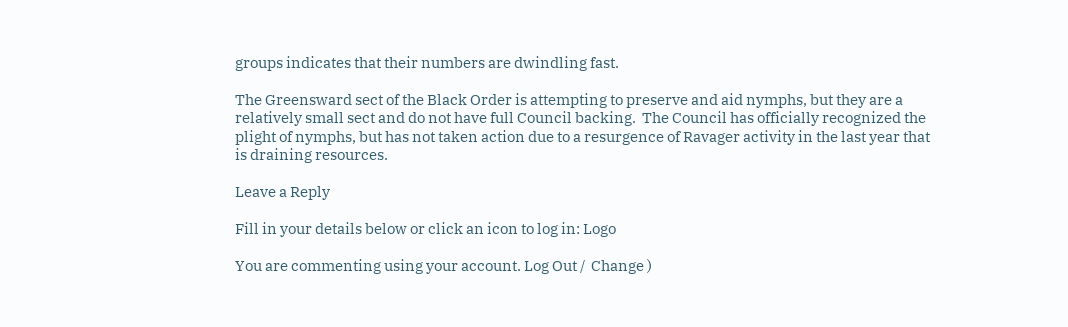groups indicates that their numbers are dwindling fast.

The Greensward sect of the Black Order is attempting to preserve and aid nymphs, but they are a relatively small sect and do not have full Council backing.  The Council has officially recognized the plight of nymphs, but has not taken action due to a resurgence of Ravager activity in the last year that is draining resources.

Leave a Reply

Fill in your details below or click an icon to log in: Logo

You are commenting using your account. Log Out /  Change )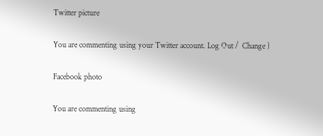Twitter picture

You are commenting using your Twitter account. Log Out /  Change )

Facebook photo

You are commenting using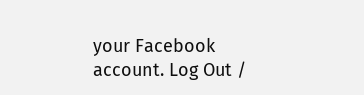your Facebook account. Log Out /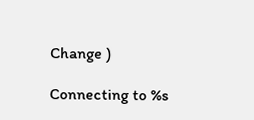Change )

Connecting to %s